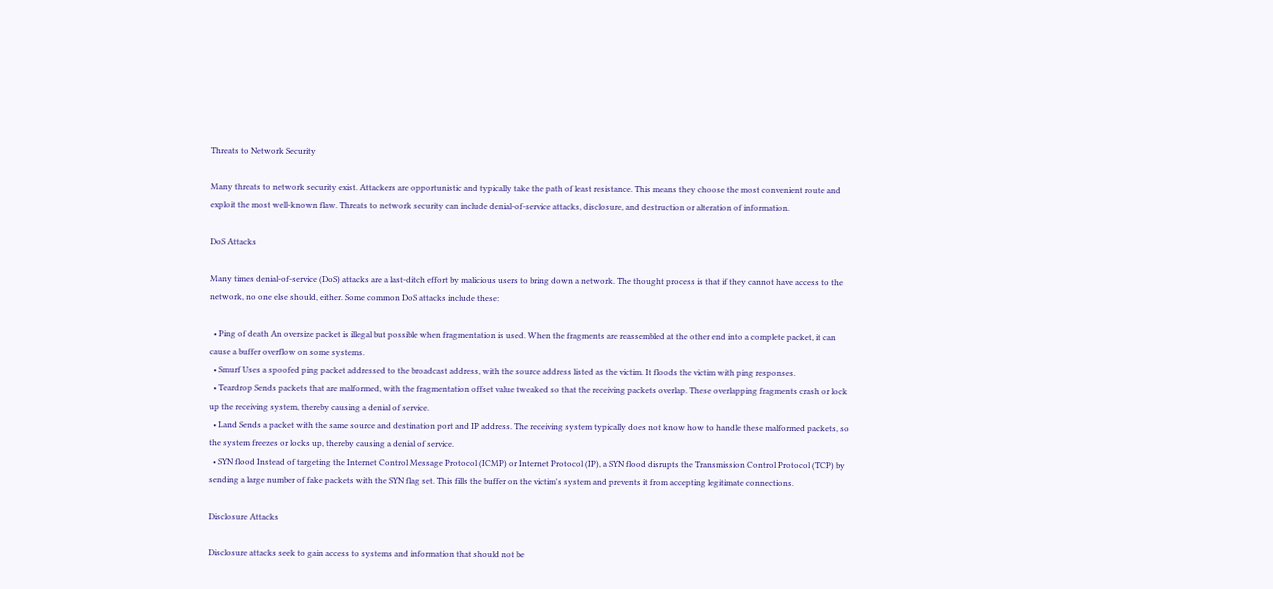Threats to Network Security

Many threats to network security exist. Attackers are opportunistic and typically take the path of least resistance. This means they choose the most convenient route and exploit the most well-known flaw. Threats to network security can include denial-of-service attacks, disclosure, and destruction or alteration of information.

DoS Attacks

Many times denial-of-service (DoS) attacks are a last-ditch effort by malicious users to bring down a network. The thought process is that if they cannot have access to the network, no one else should, either. Some common DoS attacks include these:

  • Ping of death An oversize packet is illegal but possible when fragmentation is used. When the fragments are reassembled at the other end into a complete packet, it can cause a buffer overflow on some systems.
  • Smurf Uses a spoofed ping packet addressed to the broadcast address, with the source address listed as the victim. It floods the victim with ping responses.
  • Teardrop Sends packets that are malformed, with the fragmentation offset value tweaked so that the receiving packets overlap. These overlapping fragments crash or lock up the receiving system, thereby causing a denial of service.
  • Land Sends a packet with the same source and destination port and IP address. The receiving system typically does not know how to handle these malformed packets, so the system freezes or locks up, thereby causing a denial of service.
  • SYN flood Instead of targeting the Internet Control Message Protocol (ICMP) or Internet Protocol (IP), a SYN flood disrupts the Transmission Control Protocol (TCP) by sending a large number of fake packets with the SYN flag set. This fills the buffer on the victim's system and prevents it from accepting legitimate connections.

Disclosure Attacks

Disclosure attacks seek to gain access to systems and information that should not be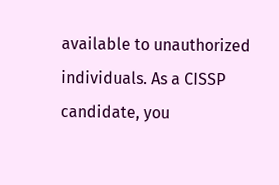available to unauthorized individuals. As a CISSP candidate, you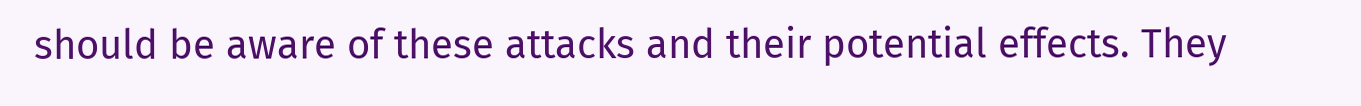should be aware of these attacks and their potential effects. They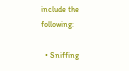include the following:

  • Sniffing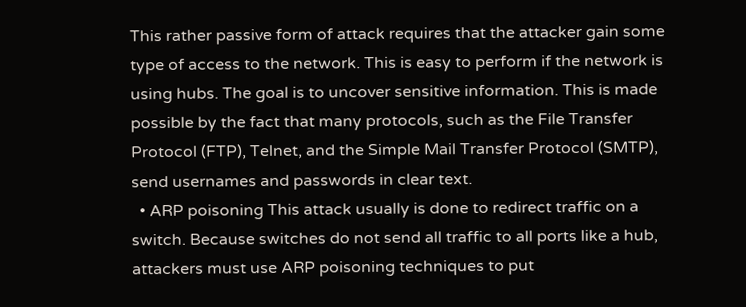This rather passive form of attack requires that the attacker gain some type of access to the network. This is easy to perform if the network is using hubs. The goal is to uncover sensitive information. This is made possible by the fact that many protocols, such as the File Transfer Protocol (FTP), Telnet, and the Simple Mail Transfer Protocol (SMTP), send usernames and passwords in clear text.
  • ARP poisoning This attack usually is done to redirect traffic on a switch. Because switches do not send all traffic to all ports like a hub, attackers must use ARP poisoning techniques to put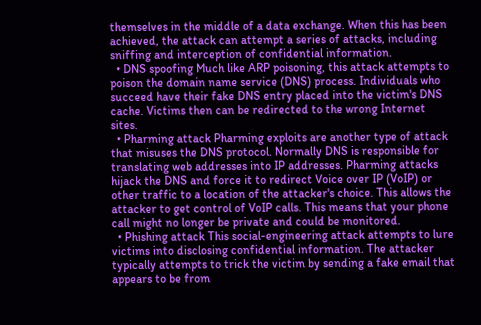themselves in the middle of a data exchange. When this has been achieved, the attack can attempt a series of attacks, including sniffing and interception of confidential information.
  • DNS spoofing Much like ARP poisoning, this attack attempts to poison the domain name service (DNS) process. Individuals who succeed have their fake DNS entry placed into the victim's DNS cache. Victims then can be redirected to the wrong Internet sites.
  • Pharming attack Pharming exploits are another type of attack that misuses the DNS protocol. Normally DNS is responsible for translating web addresses into IP addresses. Pharming attacks hijack the DNS and force it to redirect Voice over IP (VoIP) or other traffic to a location of the attacker's choice. This allows the attacker to get control of VoIP calls. This means that your phone call might no longer be private and could be monitored.
  • Phishing attack This social-engineering attack attempts to lure victims into disclosing confidential information. The attacker typically attempts to trick the victim by sending a fake email that appears to be from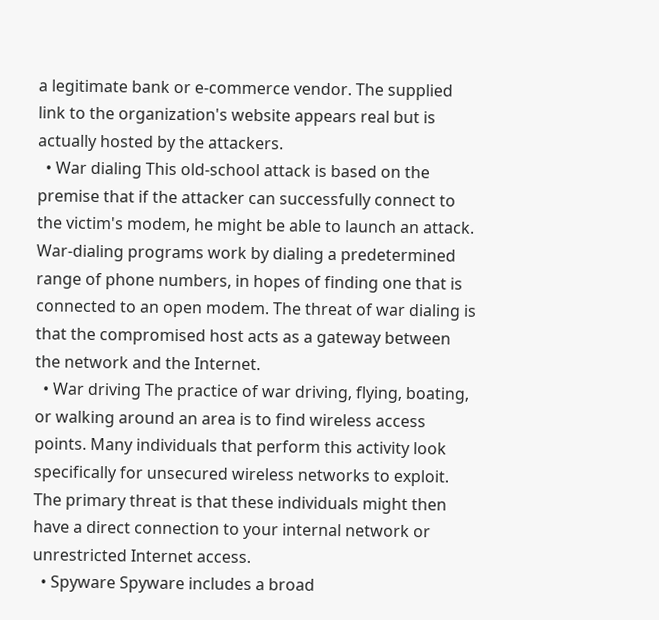a legitimate bank or e-commerce vendor. The supplied link to the organization's website appears real but is actually hosted by the attackers.
  • War dialing This old-school attack is based on the premise that if the attacker can successfully connect to the victim's modem, he might be able to launch an attack. War-dialing programs work by dialing a predetermined range of phone numbers, in hopes of finding one that is connected to an open modem. The threat of war dialing is that the compromised host acts as a gateway between the network and the Internet.
  • War driving The practice of war driving, flying, boating, or walking around an area is to find wireless access points. Many individuals that perform this activity look specifically for unsecured wireless networks to exploit. The primary threat is that these individuals might then have a direct connection to your internal network or unrestricted Internet access.
  • Spyware Spyware includes a broad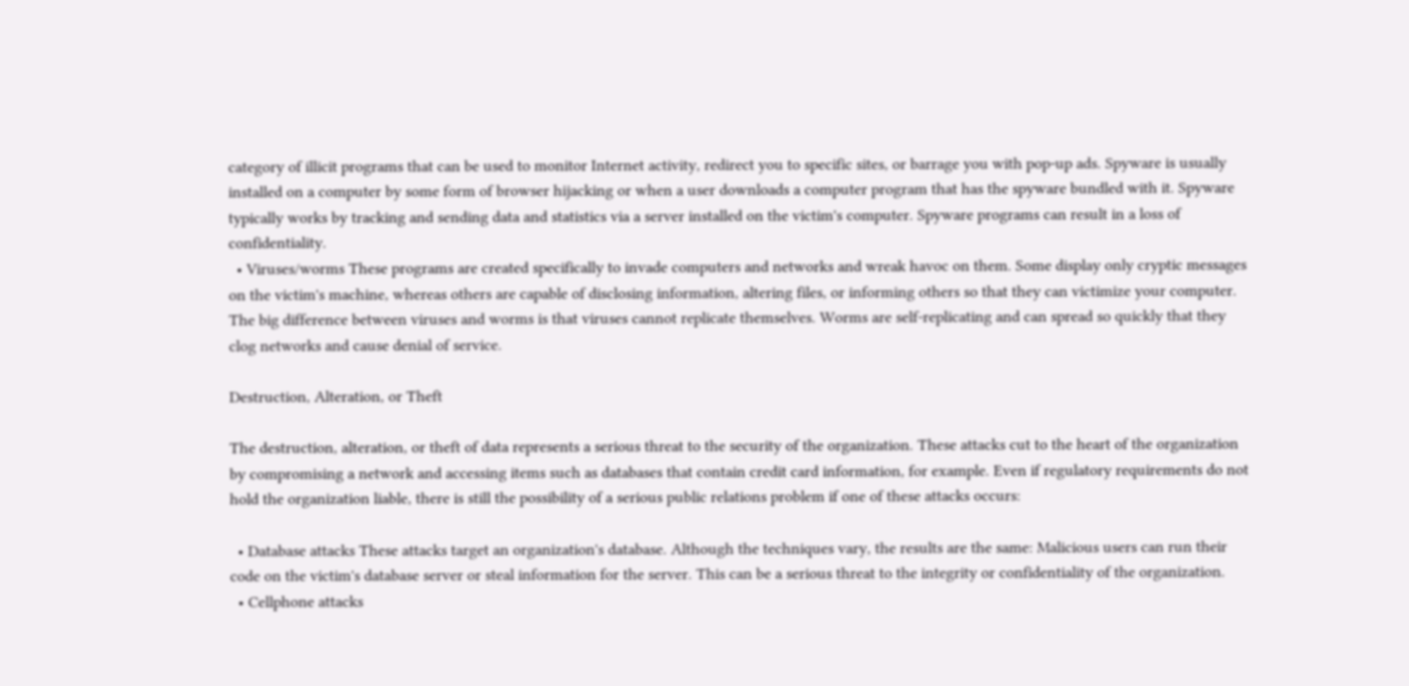category of illicit programs that can be used to monitor Internet activity, redirect you to specific sites, or barrage you with pop-up ads. Spyware is usually installed on a computer by some form of browser hijacking or when a user downloads a computer program that has the spyware bundled with it. Spyware typically works by tracking and sending data and statistics via a server installed on the victim's computer. Spyware programs can result in a loss of confidentiality.
  • Viruses/worms These programs are created specifically to invade computers and networks and wreak havoc on them. Some display only cryptic messages on the victim's machine, whereas others are capable of disclosing information, altering files, or informing others so that they can victimize your computer. The big difference between viruses and worms is that viruses cannot replicate themselves. Worms are self-replicating and can spread so quickly that they clog networks and cause denial of service.

Destruction, Alteration, or Theft

The destruction, alteration, or theft of data represents a serious threat to the security of the organization. These attacks cut to the heart of the organization by compromising a network and accessing items such as databases that contain credit card information, for example. Even if regulatory requirements do not hold the organization liable, there is still the possibility of a serious public relations problem if one of these attacks occurs:

  • Database attacks These attacks target an organization's database. Although the techniques vary, the results are the same: Malicious users can run their code on the victim's database server or steal information for the server. This can be a serious threat to the integrity or confidentiality of the organization.
  • Cellphone attacks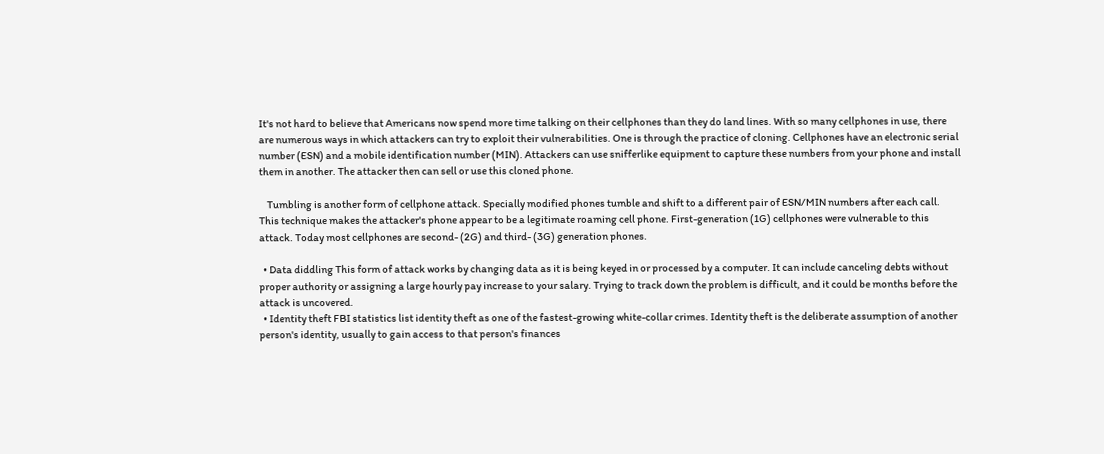It's not hard to believe that Americans now spend more time talking on their cellphones than they do land lines. With so many cellphones in use, there are numerous ways in which attackers can try to exploit their vulnerabilities. One is through the practice of cloning. Cellphones have an electronic serial number (ESN) and a mobile identification number (MIN). Attackers can use snifferlike equipment to capture these numbers from your phone and install them in another. The attacker then can sell or use this cloned phone.

    Tumbling is another form of cellphone attack. Specially modified phones tumble and shift to a different pair of ESN/MIN numbers after each call. This technique makes the attacker's phone appear to be a legitimate roaming cell phone. First-generation (1G) cellphones were vulnerable to this attack. Today most cellphones are second- (2G) and third- (3G) generation phones.

  • Data diddling This form of attack works by changing data as it is being keyed in or processed by a computer. It can include canceling debts without proper authority or assigning a large hourly pay increase to your salary. Trying to track down the problem is difficult, and it could be months before the attack is uncovered.
  • Identity theft FBI statistics list identity theft as one of the fastest-growing white-collar crimes. Identity theft is the deliberate assumption of another person's identity, usually to gain access to that person's finances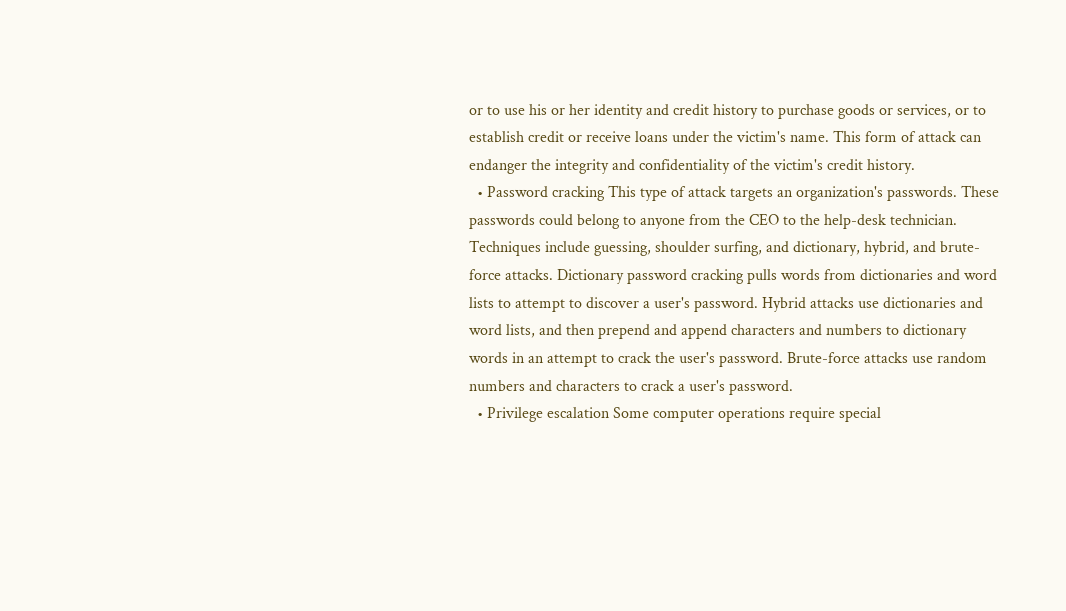or to use his or her identity and credit history to purchase goods or services, or to establish credit or receive loans under the victim's name. This form of attack can endanger the integrity and confidentiality of the victim's credit history.
  • Password cracking This type of attack targets an organization's passwords. These passwords could belong to anyone from the CEO to the help-desk technician. Techniques include guessing, shoulder surfing, and dictionary, hybrid, and brute-force attacks. Dictionary password cracking pulls words from dictionaries and word lists to attempt to discover a user's password. Hybrid attacks use dictionaries and word lists, and then prepend and append characters and numbers to dictionary words in an attempt to crack the user's password. Brute-force attacks use random numbers and characters to crack a user's password.
  • Privilege escalation Some computer operations require special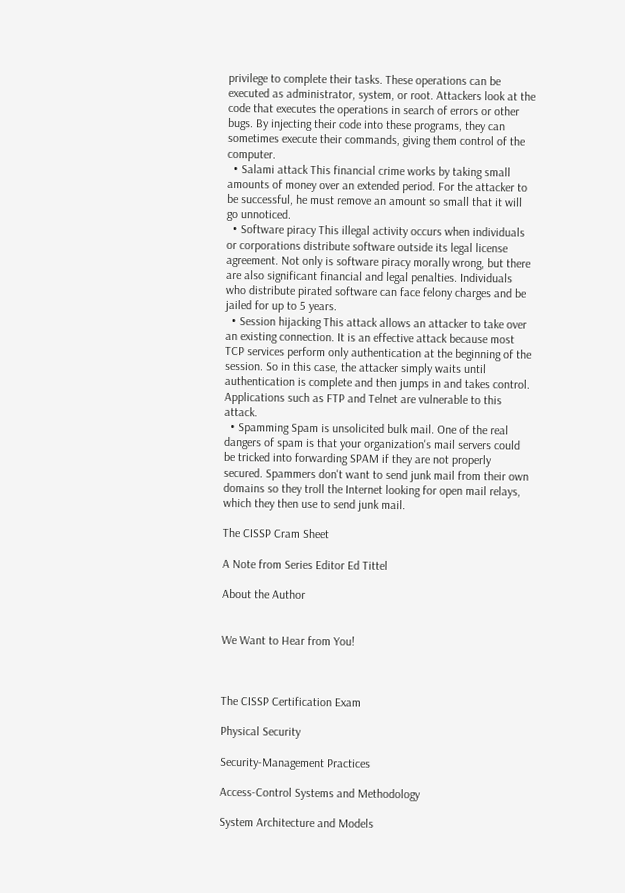privilege to complete their tasks. These operations can be executed as administrator, system, or root. Attackers look at the code that executes the operations in search of errors or other bugs. By injecting their code into these programs, they can sometimes execute their commands, giving them control of the computer.
  • Salami attack This financial crime works by taking small amounts of money over an extended period. For the attacker to be successful, he must remove an amount so small that it will go unnoticed.
  • Software piracy This illegal activity occurs when individuals or corporations distribute software outside its legal license agreement. Not only is software piracy morally wrong, but there are also significant financial and legal penalties. Individuals who distribute pirated software can face felony charges and be jailed for up to 5 years.
  • Session hijacking This attack allows an attacker to take over an existing connection. It is an effective attack because most TCP services perform only authentication at the beginning of the session. So in this case, the attacker simply waits until authentication is complete and then jumps in and takes control. Applications such as FTP and Telnet are vulnerable to this attack.
  • Spamming Spam is unsolicited bulk mail. One of the real dangers of spam is that your organization's mail servers could be tricked into forwarding SPAM if they are not properly secured. Spammers don't want to send junk mail from their own domains so they troll the Internet looking for open mail relays, which they then use to send junk mail.

The CISSP Cram Sheet

A Note from Series Editor Ed Tittel

About the Author


We Want to Hear from You!



The CISSP Certification Exam

Physical Security

Security-Management Practices

Access-Control Systems and Methodology

System Architecture and Models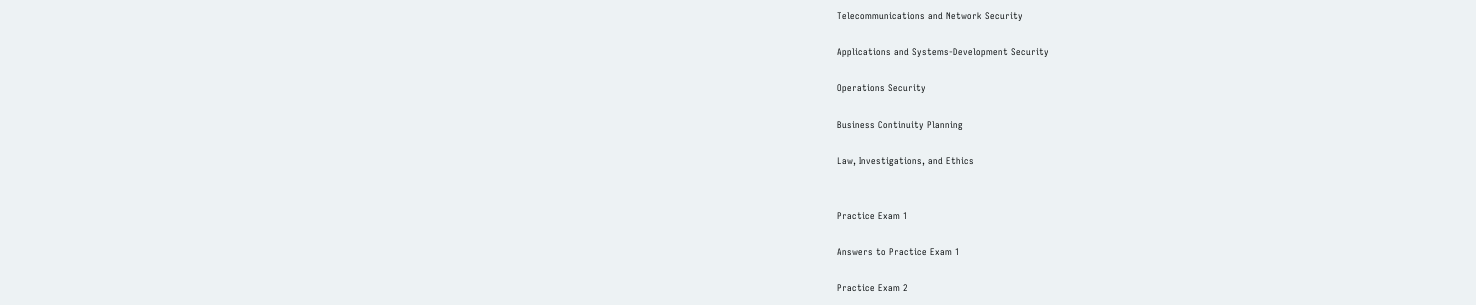Telecommunications and Network Security

Applications and Systems-Development Security

Operations Security

Business Continuity Planning

Law, Investigations, and Ethics


Practice Exam 1

Answers to Practice Exam 1

Practice Exam 2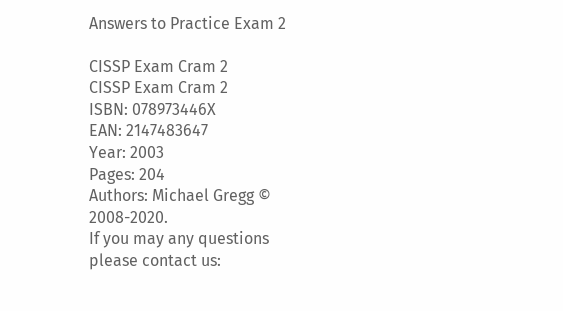Answers to Practice Exam 2

CISSP Exam Cram 2
CISSP Exam Cram 2
ISBN: 078973446X
EAN: 2147483647
Year: 2003
Pages: 204
Authors: Michael Gregg © 2008-2020.
If you may any questions please contact us: